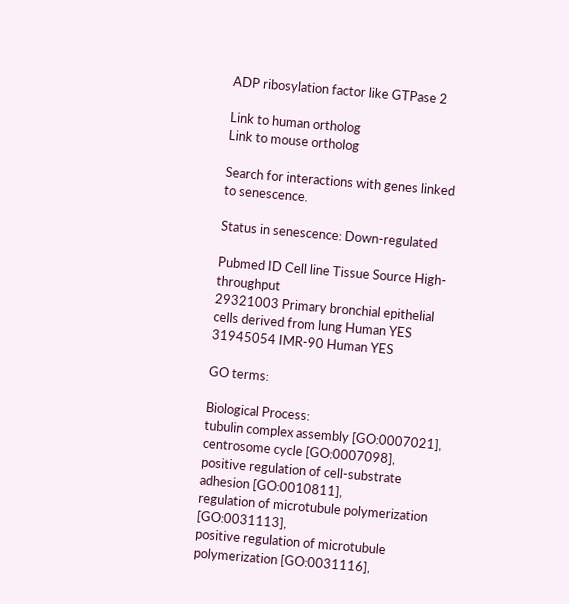ADP ribosylation factor like GTPase 2

Link to human ortholog
Link to mouse ortholog

Search for interactions with genes linked to senescence.

Status in senescence: Down-regulated

Pubmed ID Cell line Tissue Source High-throughput
29321003 Primary bronchial epithelial cells derived from lung Human YES
31945054 IMR-90 Human YES

GO terms:

Biological Process:
tubulin complex assembly [GO:0007021],
centrosome cycle [GO:0007098],
positive regulation of cell-substrate adhesion [GO:0010811],
regulation of microtubule polymerization [GO:0031113],
positive regulation of microtubule polymerization [GO:0031116],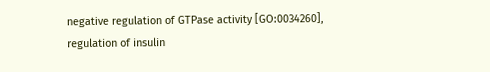negative regulation of GTPase activity [GO:0034260],
regulation of insulin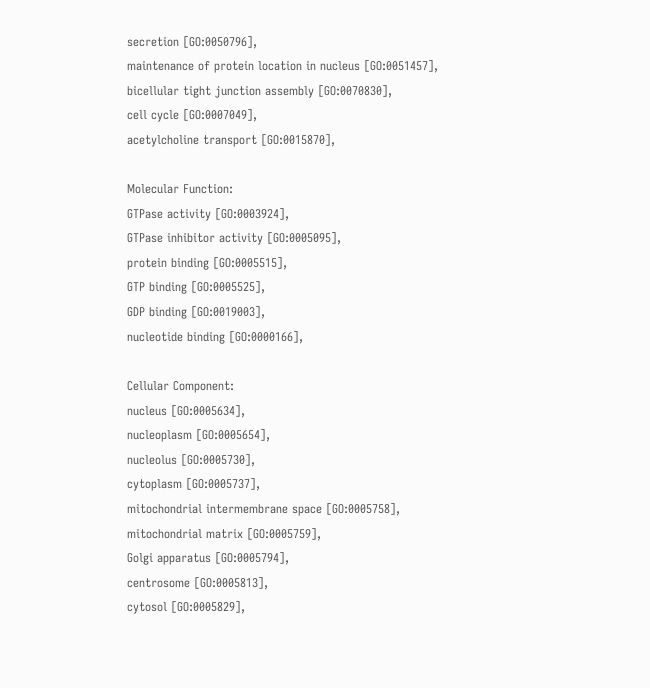secretion [GO:0050796],
maintenance of protein location in nucleus [GO:0051457],
bicellular tight junction assembly [GO:0070830],
cell cycle [GO:0007049],
acetylcholine transport [GO:0015870],

Molecular Function:
GTPase activity [GO:0003924],
GTPase inhibitor activity [GO:0005095],
protein binding [GO:0005515],
GTP binding [GO:0005525],
GDP binding [GO:0019003],
nucleotide binding [GO:0000166],

Cellular Component:
nucleus [GO:0005634],
nucleoplasm [GO:0005654],
nucleolus [GO:0005730],
cytoplasm [GO:0005737],
mitochondrial intermembrane space [GO:0005758],
mitochondrial matrix [GO:0005759],
Golgi apparatus [GO:0005794],
centrosome [GO:0005813],
cytosol [GO:0005829],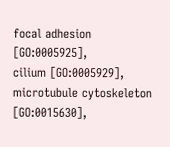focal adhesion [GO:0005925],
cilium [GO:0005929],
microtubule cytoskeleton [GO:0015630],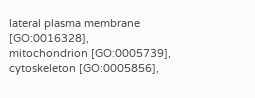lateral plasma membrane [GO:0016328],
mitochondrion [GO:0005739],
cytoskeleton [GO:0005856],